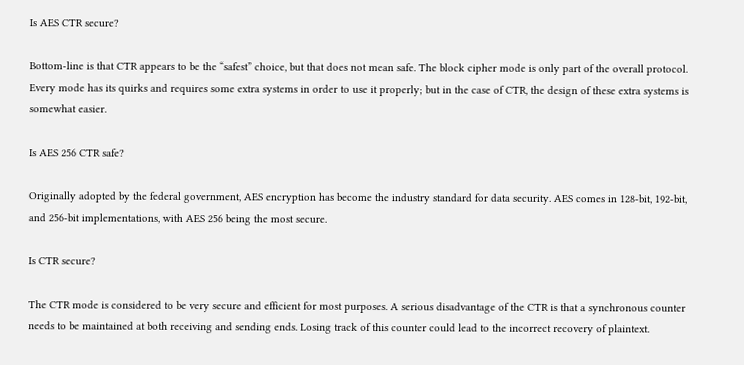Is AES CTR secure?

Bottom-line is that CTR appears to be the “safest” choice, but that does not mean safe. The block cipher mode is only part of the overall protocol. Every mode has its quirks and requires some extra systems in order to use it properly; but in the case of CTR, the design of these extra systems is somewhat easier.

Is AES 256 CTR safe?

Originally adopted by the federal government, AES encryption has become the industry standard for data security. AES comes in 128-bit, 192-bit, and 256-bit implementations, with AES 256 being the most secure.

Is CTR secure?

The CTR mode is considered to be very secure and efficient for most purposes. A serious disadvantage of the CTR is that a synchronous counter needs to be maintained at both receiving and sending ends. Losing track of this counter could lead to the incorrect recovery of plaintext.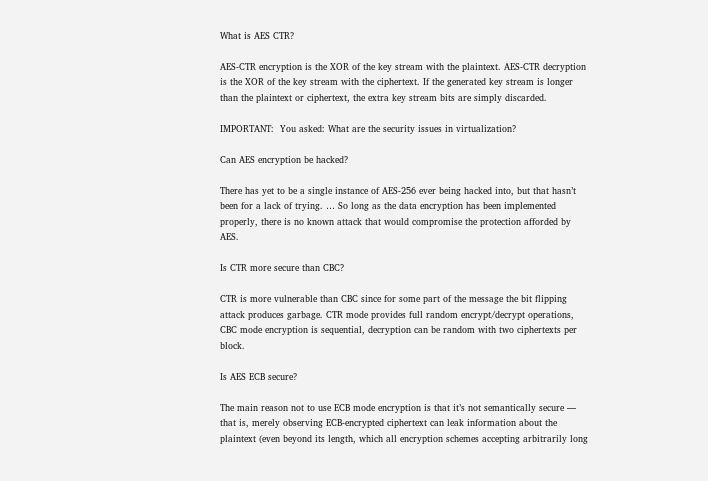What is AES CTR?

AES-CTR encryption is the XOR of the key stream with the plaintext. AES-CTR decryption is the XOR of the key stream with the ciphertext. If the generated key stream is longer than the plaintext or ciphertext, the extra key stream bits are simply discarded.

IMPORTANT:  You asked: What are the security issues in virtualization?

Can AES encryption be hacked?

There has yet to be a single instance of AES-256 ever being hacked into, but that hasn’t been for a lack of trying. … So long as the data encryption has been implemented properly, there is no known attack that would compromise the protection afforded by AES.

Is CTR more secure than CBC?

CTR is more vulnerable than CBC since for some part of the message the bit flipping attack produces garbage. CTR mode provides full random encrypt/decrypt operations, CBC mode encryption is sequential, decryption can be random with two ciphertexts per block.

Is AES ECB secure?

The main reason not to use ECB mode encryption is that it’s not semantically secure — that is, merely observing ECB-encrypted ciphertext can leak information about the plaintext (even beyond its length, which all encryption schemes accepting arbitrarily long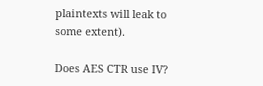plaintexts will leak to some extent).

Does AES CTR use IV?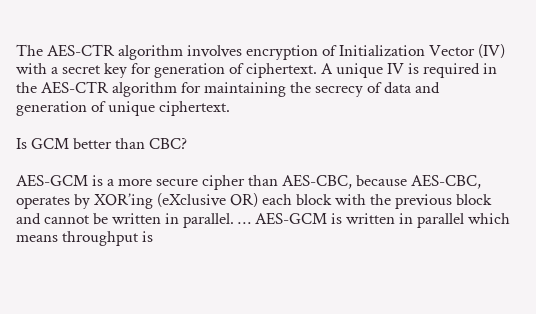The AES-CTR algorithm involves encryption of Initialization Vector (IV) with a secret key for generation of ciphertext. A unique IV is required in the AES-CTR algorithm for maintaining the secrecy of data and generation of unique ciphertext.

Is GCM better than CBC?

AES-GCM is a more secure cipher than AES-CBC, because AES-CBC, operates by XOR’ing (eXclusive OR) each block with the previous block and cannot be written in parallel. … AES-GCM is written in parallel which means throughput is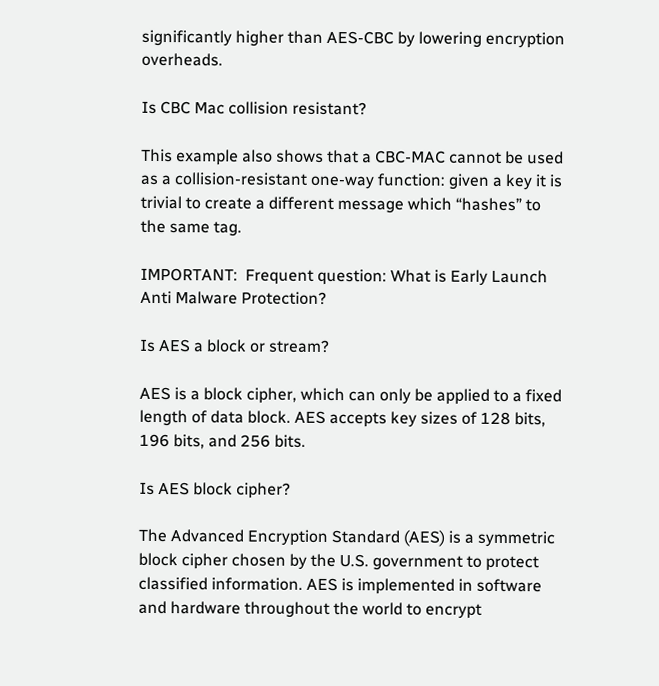significantly higher than AES-CBC by lowering encryption overheads.

Is CBC Mac collision resistant?

This example also shows that a CBC-MAC cannot be used as a collision-resistant one-way function: given a key it is trivial to create a different message which “hashes” to the same tag.

IMPORTANT:  Frequent question: What is Early Launch Anti Malware Protection?

Is AES a block or stream?

AES is a block cipher, which can only be applied to a fixed length of data block. AES accepts key sizes of 128 bits, 196 bits, and 256 bits.

Is AES block cipher?

The Advanced Encryption Standard (AES) is a symmetric block cipher chosen by the U.S. government to protect classified information. AES is implemented in software and hardware throughout the world to encrypt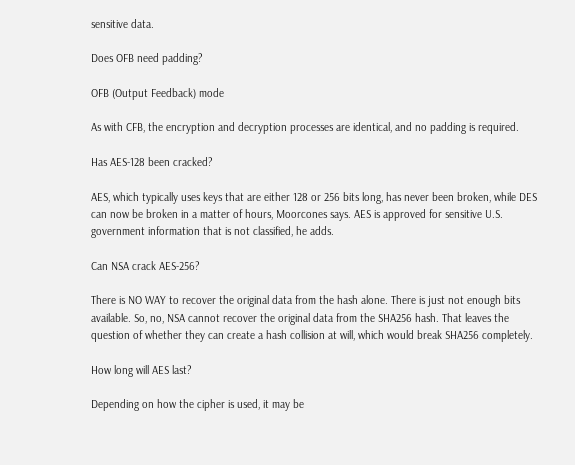sensitive data.

Does OFB need padding?

OFB (Output Feedback) mode

As with CFB, the encryption and decryption processes are identical, and no padding is required.

Has AES-128 been cracked?

AES, which typically uses keys that are either 128 or 256 bits long, has never been broken, while DES can now be broken in a matter of hours, Moorcones says. AES is approved for sensitive U.S. government information that is not classified, he adds.

Can NSA crack AES-256?

There is NO WAY to recover the original data from the hash alone. There is just not enough bits available. So, no, NSA cannot recover the original data from the SHA256 hash. That leaves the question of whether they can create a hash collision at will, which would break SHA256 completely.

How long will AES last?

Depending on how the cipher is used, it may be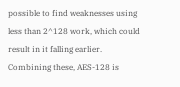possible to find weaknesses using less than 2^128 work, which could result in it falling earlier. Combining these, AES-128 is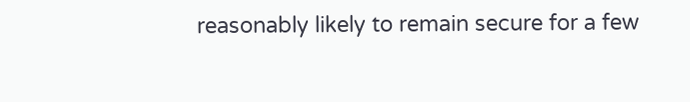reasonably likely to remain secure for a few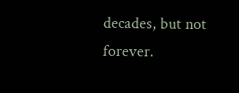decades, but not forever.